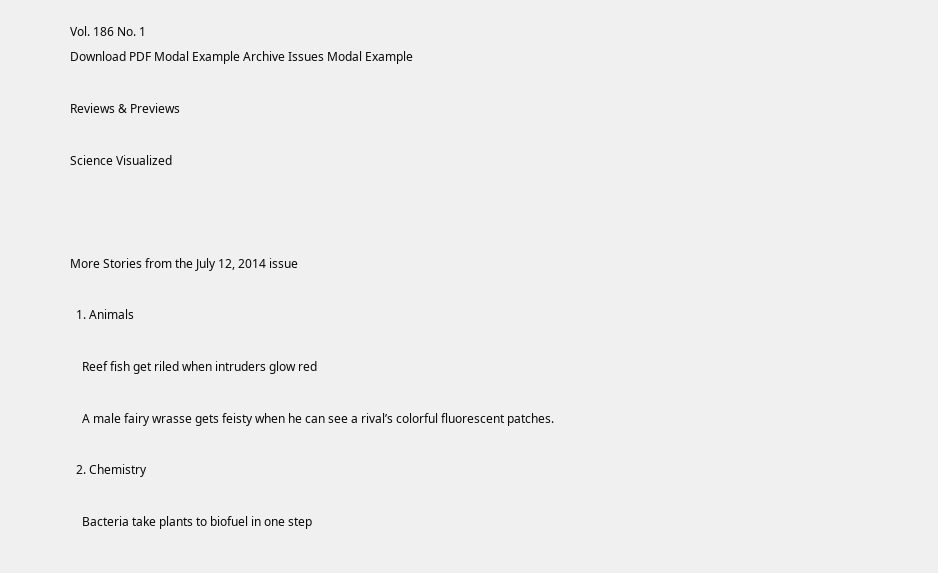Vol. 186 No. 1
Download PDF Modal Example Archive Issues Modal Example

Reviews & Previews

Science Visualized



More Stories from the July 12, 2014 issue

  1. Animals

    Reef fish get riled when intruders glow red

    A male fairy wrasse gets feisty when he can see a rival’s colorful fluorescent patches.

  2. Chemistry

    Bacteria take plants to biofuel in one step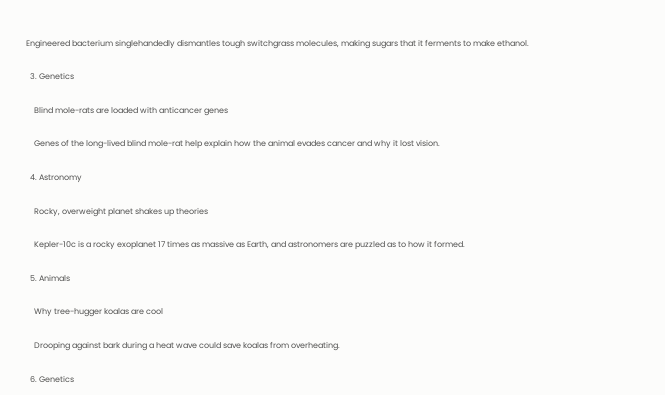Engineered bacterium singlehandedly dismantles tough switchgrass molecules, making sugars that it ferments to make ethanol.

  3. Genetics

    Blind mole-rats are loaded with anticancer genes

    Genes of the long-lived blind mole-rat help explain how the animal evades cancer and why it lost vision.

  4. Astronomy

    Rocky, overweight planet shakes up theories

    Kepler-10c is a rocky exoplanet 17 times as massive as Earth, and astronomers are puzzled as to how it formed.

  5. Animals

    Why tree-hugger koalas are cool

    Drooping against bark during a heat wave could save koalas from overheating.

  6. Genetics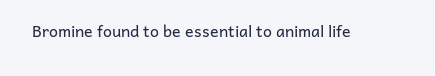Bromine found to be essential to animal life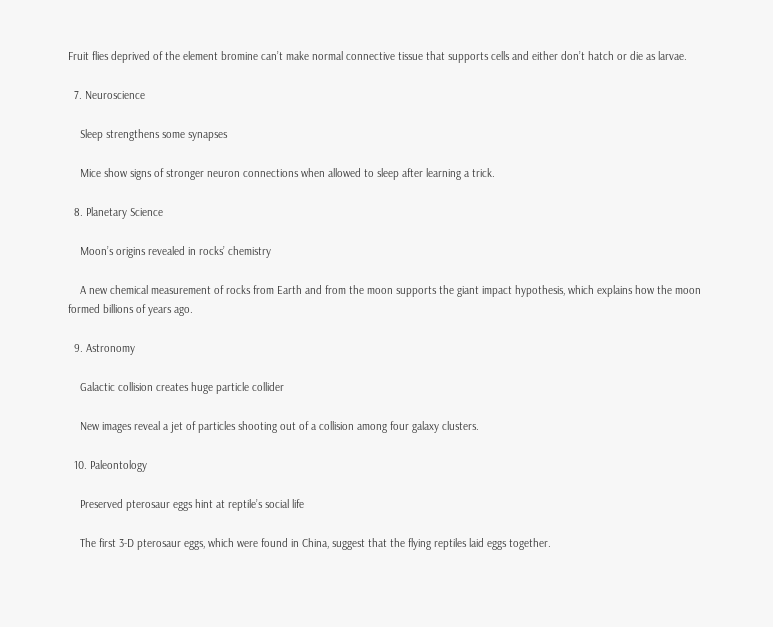Fruit flies deprived of the element bromine can’t make normal connective tissue that supports cells and either don’t hatch or die as larvae.

  7. Neuroscience

    Sleep strengthens some synapses

    Mice show signs of stronger neuron connections when allowed to sleep after learning a trick.

  8. Planetary Science

    Moon’s origins revealed in rocks’ chemistry

    A new chemical measurement of rocks from Earth and from the moon supports the giant impact hypothesis, which explains how the moon formed billions of years ago.

  9. Astronomy

    Galactic collision creates huge particle collider

    New images reveal a jet of particles shooting out of a collision among four galaxy clusters.

  10. Paleontology

    Preserved pterosaur eggs hint at reptile’s social life

    The first 3-D pterosaur eggs, which were found in China, suggest that the flying reptiles laid eggs together.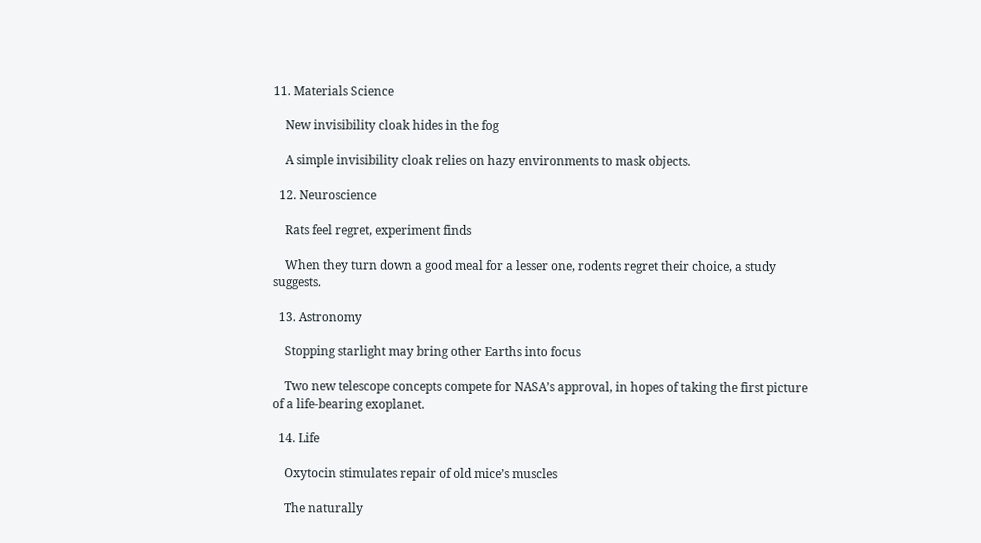11. Materials Science

    New invisibility cloak hides in the fog

    A simple invisibility cloak relies on hazy environments to mask objects.

  12. Neuroscience

    Rats feel regret, experiment finds

    When they turn down a good meal for a lesser one, rodents regret their choice, a study suggests.

  13. Astronomy

    Stopping starlight may bring other Earths into focus

    Two new telescope concepts compete for NASA’s approval, in hopes of taking the first picture of a life-bearing exoplanet.

  14. Life

    Oxytocin stimulates repair of old mice’s muscles

    The naturally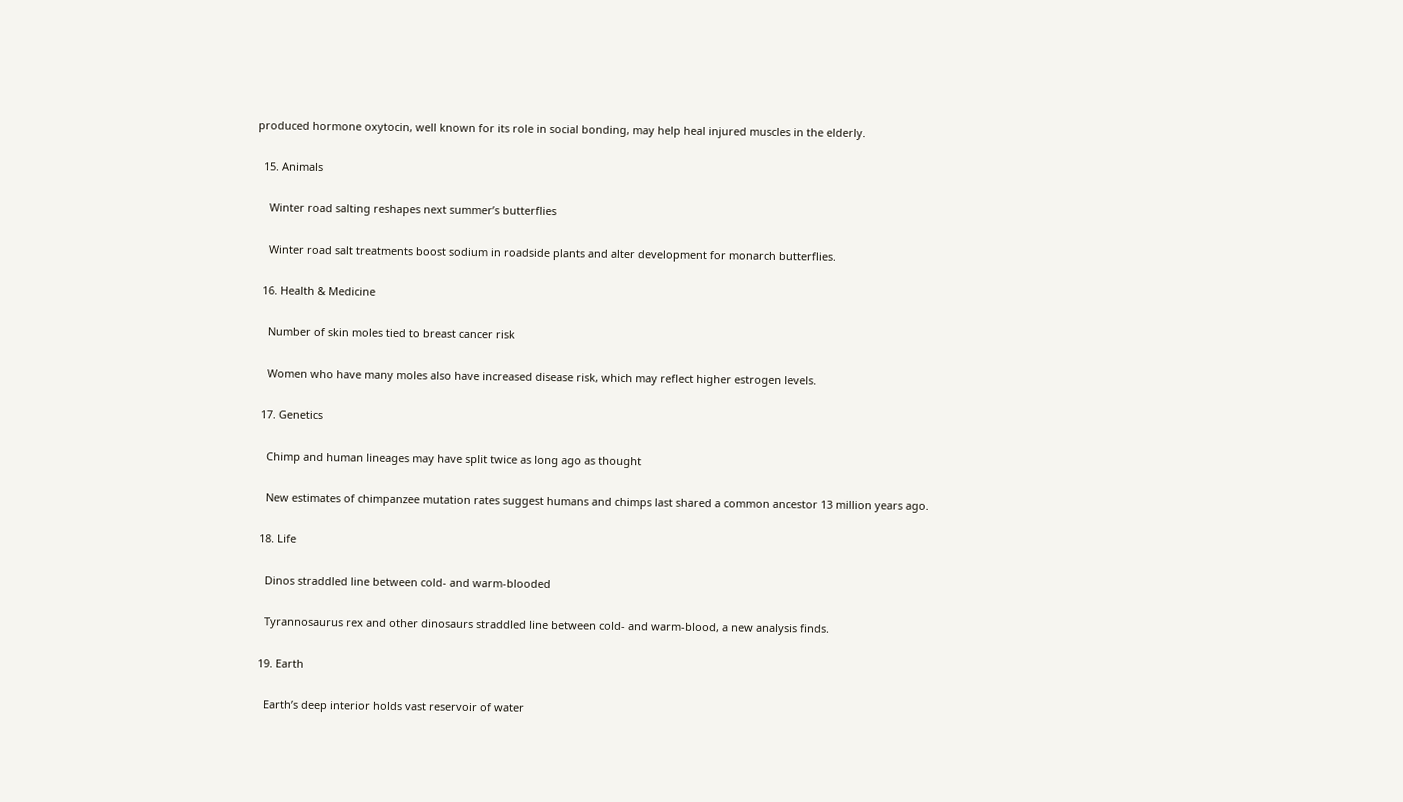produced hormone oxytocin, well known for its role in social bonding, may help heal injured muscles in the elderly.

  15. Animals

    Winter road salting reshapes next summer’s butterflies

    Winter road salt treatments boost sodium in roadside plants and alter development for monarch butterflies.

  16. Health & Medicine

    Number of skin moles tied to breast cancer risk

    Women who have many moles also have increased disease risk, which may reflect higher estrogen levels.

  17. Genetics

    Chimp and human lineages may have split twice as long ago as thought

    New estimates of chimpanzee mutation rates suggest humans and chimps last shared a common ancestor 13 million years ago.

  18. Life

    Dinos straddled line between cold- and warm-blooded

    Tyrannosaurus rex and other dinosaurs straddled line between cold- and warm-blood, a new analysis finds.

  19. Earth

    Earth’s deep interior holds vast reservoir of water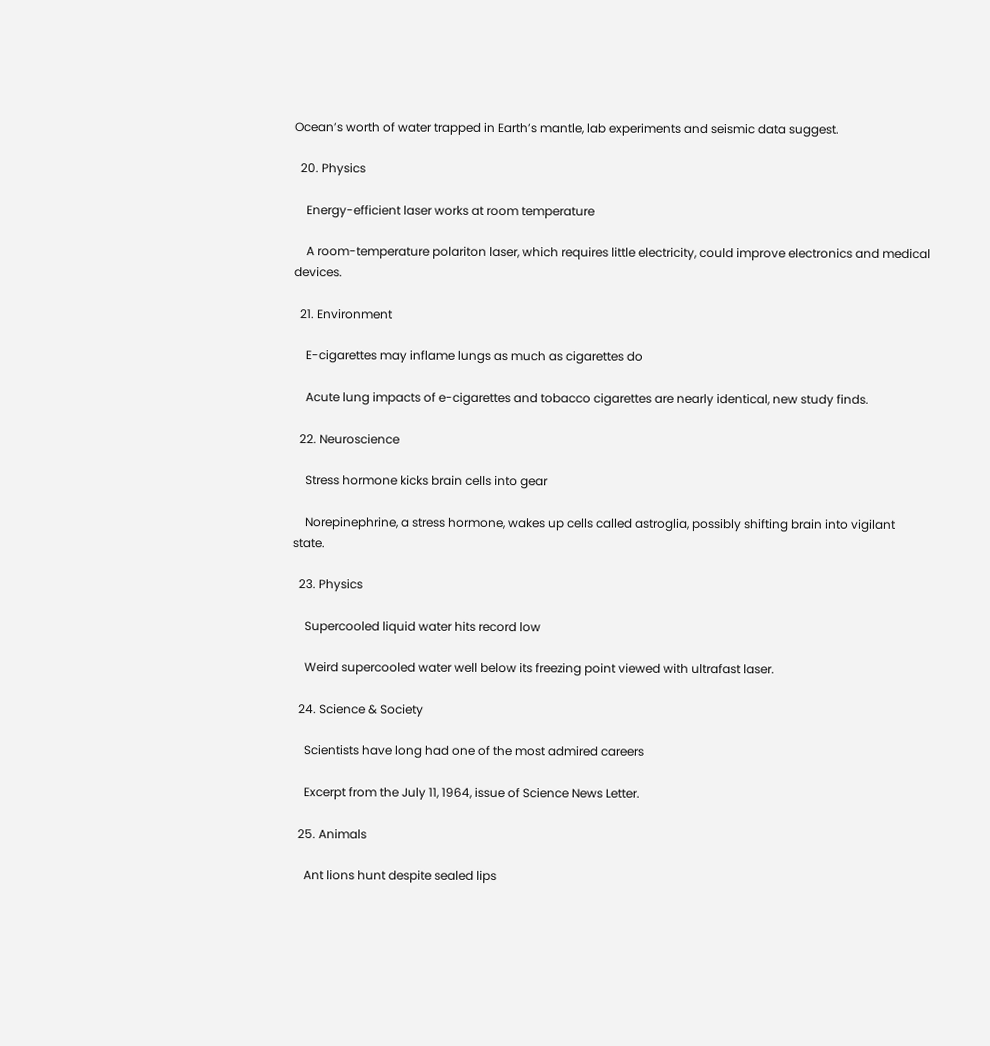Ocean’s worth of water trapped in Earth’s mantle, lab experiments and seismic data suggest.

  20. Physics

    Energy-efficient laser works at room temperature

    A room-temperature polariton laser, which requires little electricity, could improve electronics and medical devices.

  21. Environment

    E-cigarettes may inflame lungs as much as cigarettes do

    Acute lung impacts of e-cigarettes and tobacco cigarettes are nearly identical, new study finds.

  22. Neuroscience

    Stress hormone kicks brain cells into gear

    Norepinephrine, a stress hormone, wakes up cells called astroglia, possibly shifting brain into vigilant state.

  23. Physics

    Supercooled liquid water hits record low

    Weird supercooled water well below its freezing point viewed with ultrafast laser.

  24. Science & Society

    Scientists have long had one of the most admired careers

    Excerpt from the July 11, 1964, issue of Science News Letter.

  25. Animals

    Ant lions hunt despite sealed lips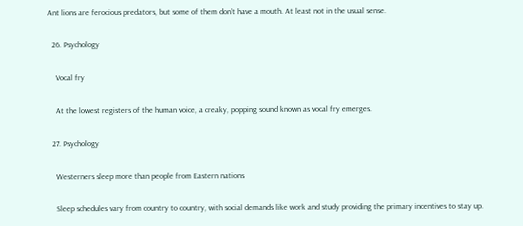Ant lions are ferocious predators, but some of them don’t have a mouth. At least not in the usual sense.

  26. Psychology

    Vocal fry

    At the lowest registers of the human voice, a creaky, popping sound known as vocal fry emerges.

  27. Psychology

    Westerners sleep more than people from Eastern nations

    Sleep schedules vary from country to country, with social demands like work and study providing the primary incentives to stay up.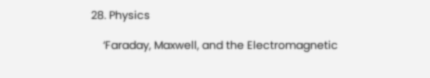28. Physics

    ‘Faraday, Maxwell, and the Electromagnetic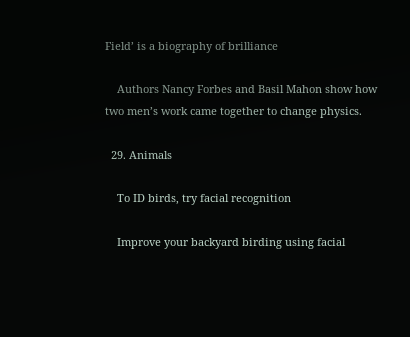Field’ is a biography of brilliance

    Authors Nancy Forbes and Basil Mahon show how two men’s work came together to change physics.

  29. Animals

    To ID birds, try facial recognition

    Improve your backyard birding using facial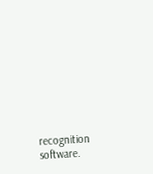recognition software.